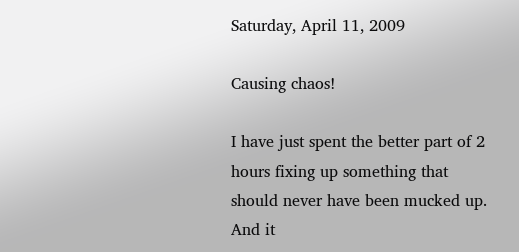Saturday, April 11, 2009

Causing chaos!

I have just spent the better part of 2 hours fixing up something that should never have been mucked up. And it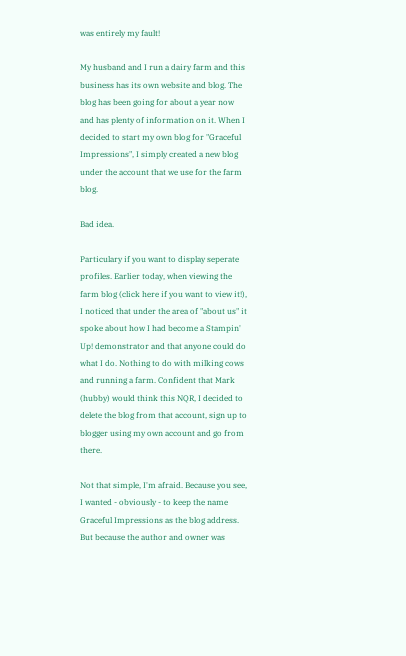was entirely my fault!

My husband and I run a dairy farm and this business has its own website and blog. The blog has been going for about a year now and has plenty of information on it. When I decided to start my own blog for "Graceful Impressions", I simply created a new blog under the account that we use for the farm blog.

Bad idea.

Particulary if you want to display seperate profiles. Earlier today, when viewing the farm blog (click here if you want to view it!), I noticed that under the area of "about us" it spoke about how I had become a Stampin' Up! demonstrator and that anyone could do what I do. Nothing to do with milking cows and running a farm. Confident that Mark (hubby) would think this NQR, I decided to delete the blog from that account, sign up to blogger using my own account and go from there.

Not that simple, I'm afraid. Because you see, I wanted - obviously - to keep the name Graceful Impressions as the blog address. But because the author and owner was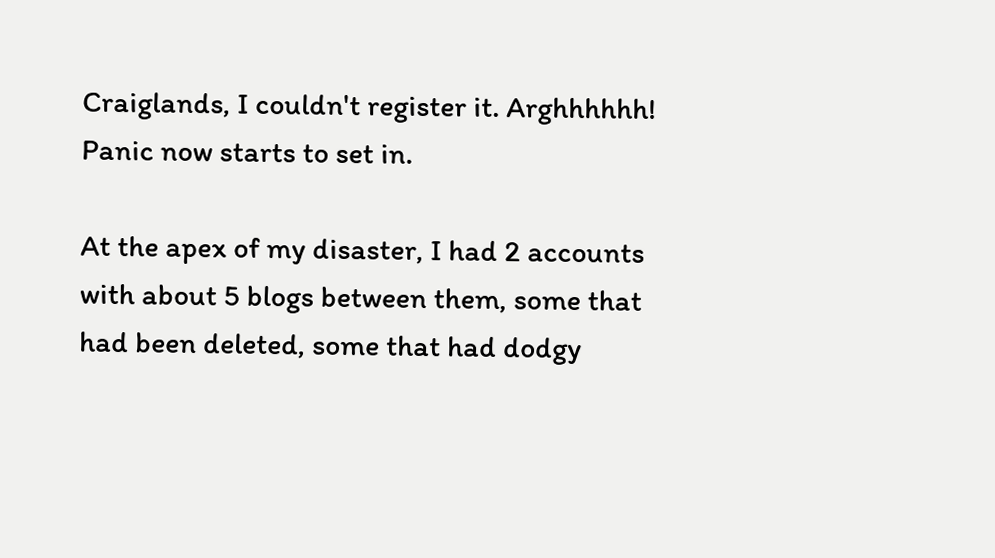Craiglands, I couldn't register it. Arghhhhhh! Panic now starts to set in.

At the apex of my disaster, I had 2 accounts with about 5 blogs between them, some that had been deleted, some that had dodgy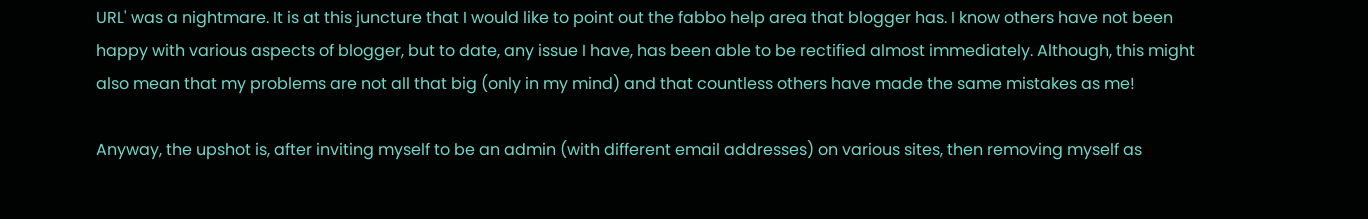URL' was a nightmare. It is at this juncture that I would like to point out the fabbo help area that blogger has. I know others have not been happy with various aspects of blogger, but to date, any issue I have, has been able to be rectified almost immediately. Although, this might also mean that my problems are not all that big (only in my mind) and that countless others have made the same mistakes as me!

Anyway, the upshot is, after inviting myself to be an admin (with different email addresses) on various sites, then removing myself as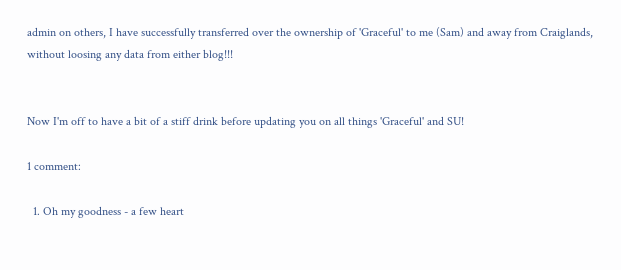admin on others, I have successfully transferred over the ownership of 'Graceful' to me (Sam) and away from Craiglands, without loosing any data from either blog!!!


Now I'm off to have a bit of a stiff drink before updating you on all things 'Graceful' and SU!

1 comment:

  1. Oh my goodness - a few heart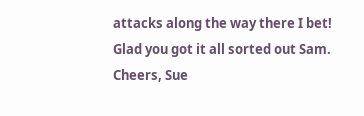attacks along the way there I bet! Glad you got it all sorted out Sam. Cheers, Sue